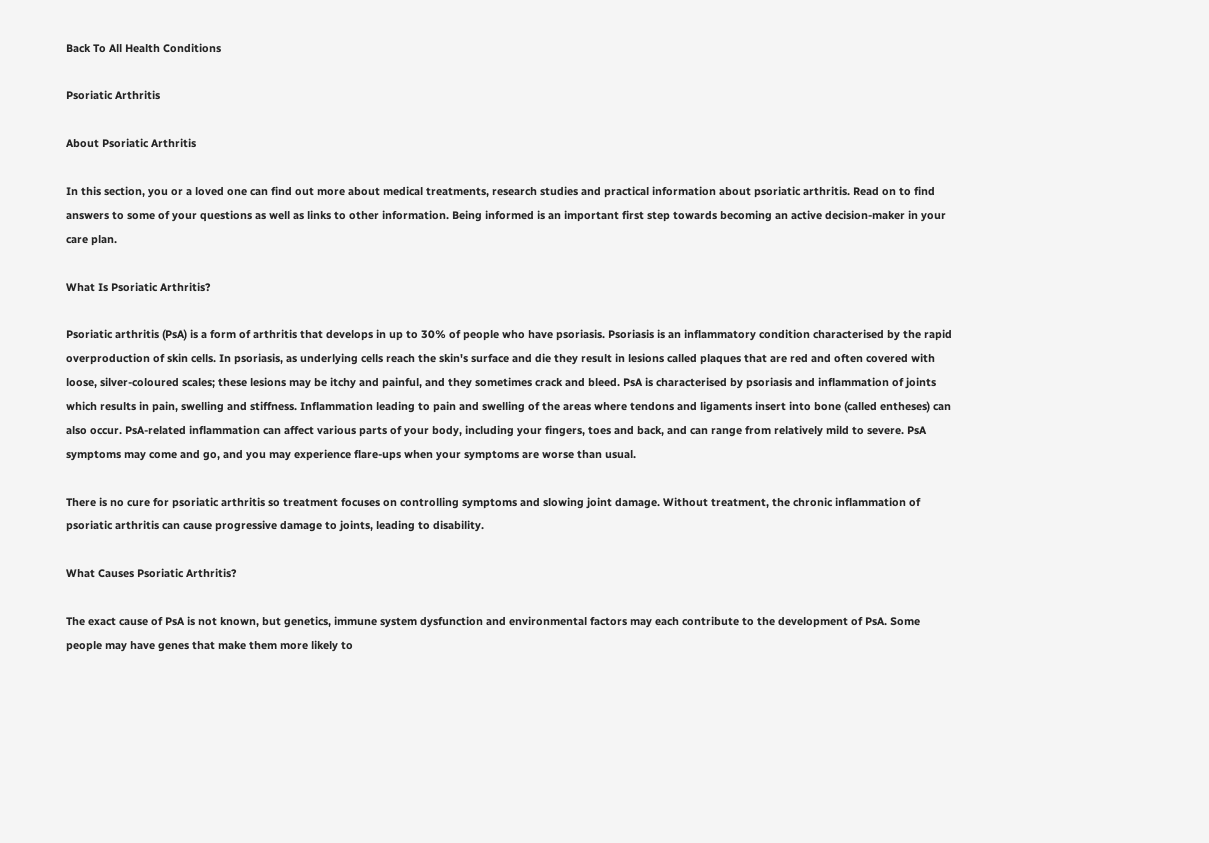Back To All Health Conditions

Psoriatic Arthritis

About Psoriatic Arthritis

In this section, you or a loved one can find out more about medical treatments, research studies and practical information about psoriatic arthritis. Read on to find answers to some of your questions as well as links to other information. Being informed is an important first step towards becoming an active decision-maker in your care plan.

What Is Psoriatic Arthritis?

Psoriatic arthritis (PsA) is a form of arthritis that develops in up to 30% of people who have psoriasis. Psoriasis is an inflammatory condition characterised by the rapid overproduction of skin cells. In psoriasis, as underlying cells reach the skin's surface and die they result in lesions called plaques that are red and often covered with loose, silver-coloured scales; these lesions may be itchy and painful, and they sometimes crack and bleed. PsA is characterised by psoriasis and inflammation of joints which results in pain, swelling and stiffness. Inflammation leading to pain and swelling of the areas where tendons and ligaments insert into bone (called entheses) can also occur. PsA-related inflammation can affect various parts of your body, including your fingers, toes and back, and can range from relatively mild to severe. PsA symptoms may come and go, and you may experience flare-ups when your symptoms are worse than usual.

There is no cure for psoriatic arthritis so treatment focuses on controlling symptoms and slowing joint damage. Without treatment, the chronic inflammation of psoriatic arthritis can cause progressive damage to joints, leading to disability.

What Causes Psoriatic Arthritis?

The exact cause of PsA is not known, but genetics, immune system dysfunction and environmental factors may each contribute to the development of PsA. Some people may have genes that make them more likely to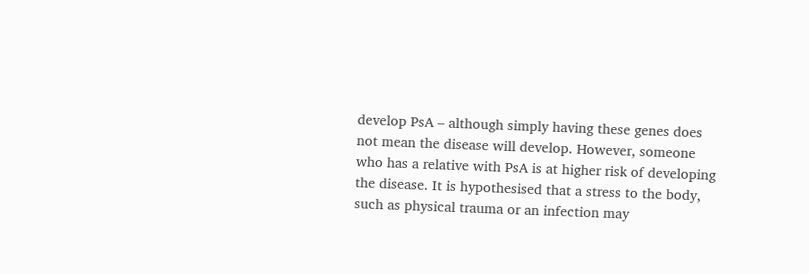develop PsA – although simply having these genes does not mean the disease will develop. However, someone who has a relative with PsA is at higher risk of developing the disease. It is hypothesised that a stress to the body, such as physical trauma or an infection may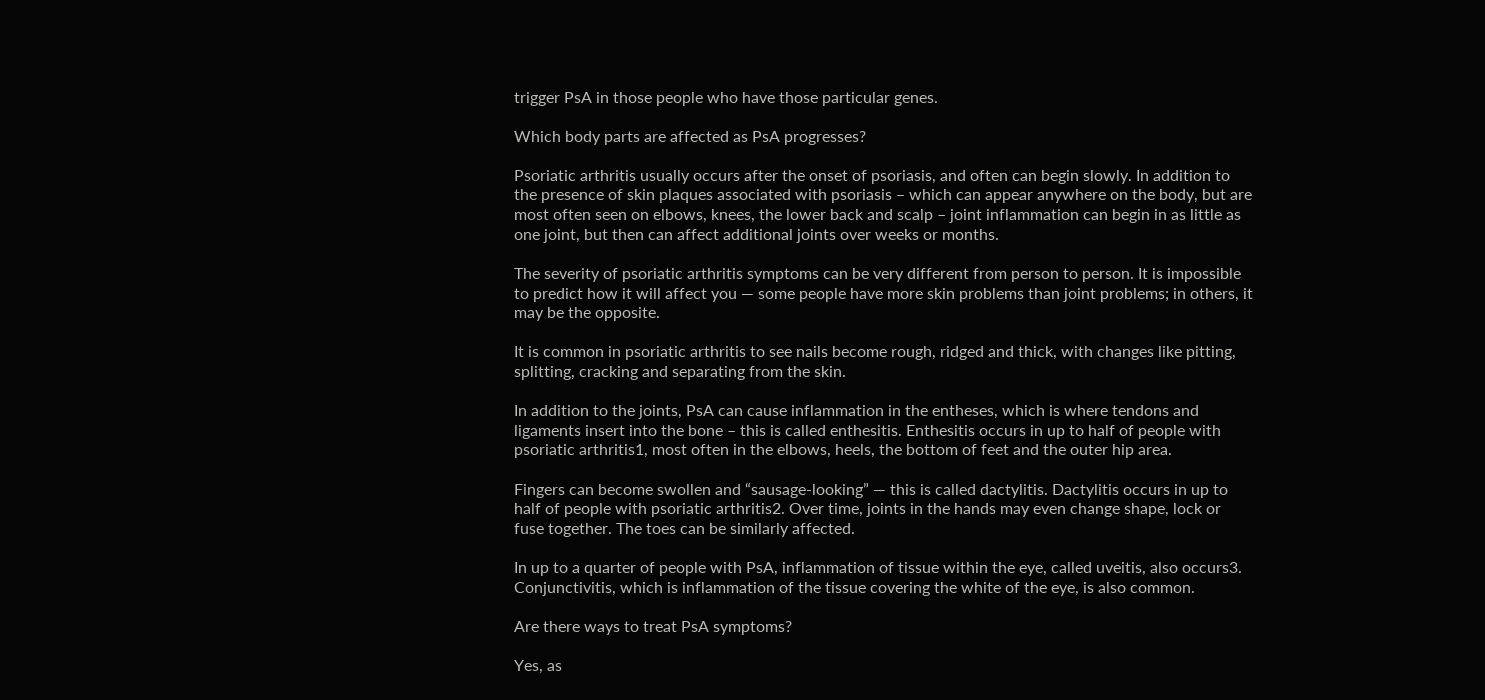trigger PsA in those people who have those particular genes.

Which body parts are affected as PsA progresses?

Psoriatic arthritis usually occurs after the onset of psoriasis, and often can begin slowly. In addition to the presence of skin plaques associated with psoriasis – which can appear anywhere on the body, but are most often seen on elbows, knees, the lower back and scalp – joint inflammation can begin in as little as one joint, but then can affect additional joints over weeks or months.

The severity of psoriatic arthritis symptoms can be very different from person to person. It is impossible to predict how it will affect you — some people have more skin problems than joint problems; in others, it may be the opposite.

It is common in psoriatic arthritis to see nails become rough, ridged and thick, with changes like pitting, splitting, cracking and separating from the skin.

In addition to the joints, PsA can cause inflammation in the entheses, which is where tendons and ligaments insert into the bone – this is called enthesitis. Enthesitis occurs in up to half of people with psoriatic arthritis1, most often in the elbows, heels, the bottom of feet and the outer hip area.

Fingers can become swollen and “sausage-looking” — this is called dactylitis. Dactylitis occurs in up to half of people with psoriatic arthritis2. Over time, joints in the hands may even change shape, lock or fuse together. The toes can be similarly affected.

In up to a quarter of people with PsA, inflammation of tissue within the eye, called uveitis, also occurs3. Conjunctivitis, which is inflammation of the tissue covering the white of the eye, is also common.

Are there ways to treat PsA symptoms?

Yes, as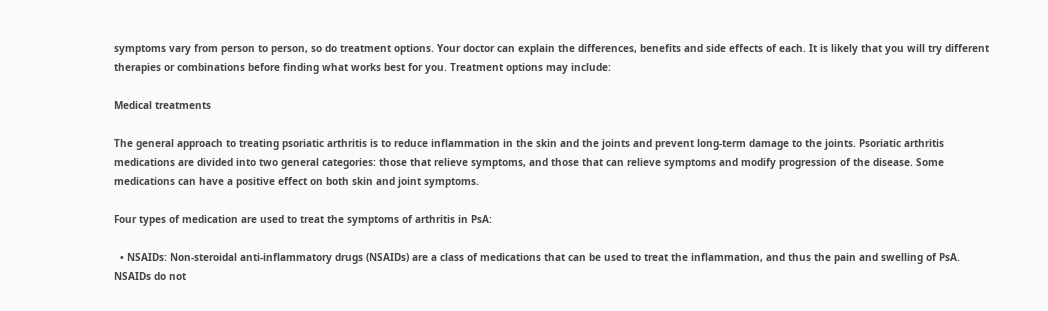symptoms vary from person to person, so do treatment options. Your doctor can explain the differences, benefits and side effects of each. It is likely that you will try different therapies or combinations before finding what works best for you. Treatment options may include:

Medical treatments

The general approach to treating psoriatic arthritis is to reduce inflammation in the skin and the joints and prevent long-term damage to the joints. Psoriatic arthritis medications are divided into two general categories: those that relieve symptoms, and those that can relieve symptoms and modify progression of the disease. Some medications can have a positive effect on both skin and joint symptoms.

Four types of medication are used to treat the symptoms of arthritis in PsA:

  • NSAIDs: Non-steroidal anti-inflammatory drugs (NSAIDs) are a class of medications that can be used to treat the inflammation, and thus the pain and swelling of PsA. NSAIDs do not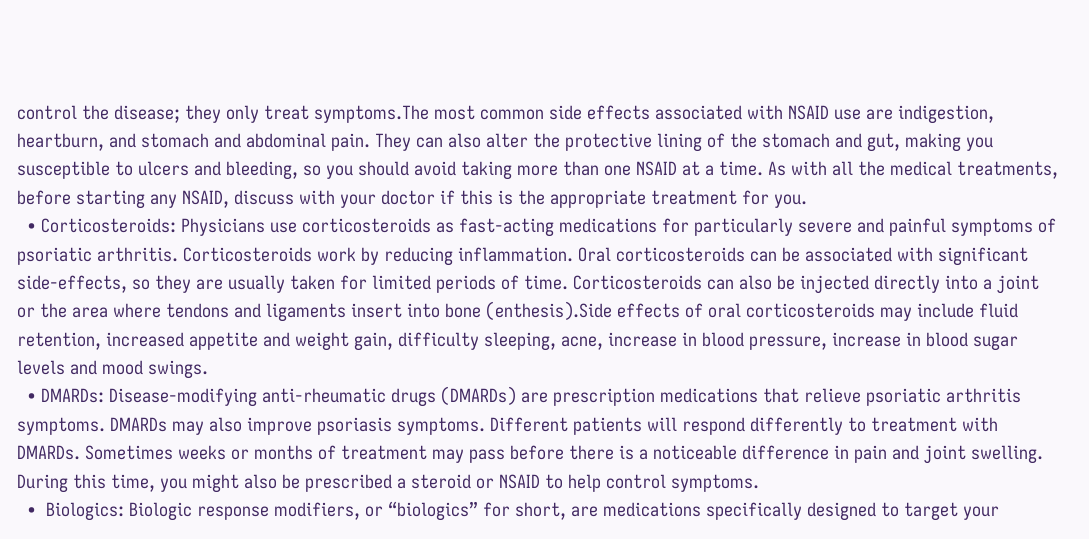control the disease; they only treat symptoms.The most common side effects associated with NSAID use are indigestion, heartburn, and stomach and abdominal pain. They can also alter the protective lining of the stomach and gut, making you susceptible to ulcers and bleeding, so you should avoid taking more than one NSAID at a time. As with all the medical treatments, before starting any NSAID, discuss with your doctor if this is the appropriate treatment for you.
  • Corticosteroids: Physicians use corticosteroids as fast-acting medications for particularly severe and painful symptoms of psoriatic arthritis. Corticosteroids work by reducing inflammation. Oral corticosteroids can be associated with significant side-effects, so they are usually taken for limited periods of time. Corticosteroids can also be injected directly into a joint or the area where tendons and ligaments insert into bone (enthesis).Side effects of oral corticosteroids may include fluid retention, increased appetite and weight gain, difficulty sleeping, acne, increase in blood pressure, increase in blood sugar levels and mood swings.
  • DMARDs: Disease-modifying anti-rheumatic drugs (DMARDs) are prescription medications that relieve psoriatic arthritis symptoms. DMARDs may also improve psoriasis symptoms. Different patients will respond differently to treatment with DMARDs. Sometimes weeks or months of treatment may pass before there is a noticeable difference in pain and joint swelling. During this time, you might also be prescribed a steroid or NSAID to help control symptoms.
  •  Biologics: Biologic response modifiers, or “biologics” for short, are medications specifically designed to target your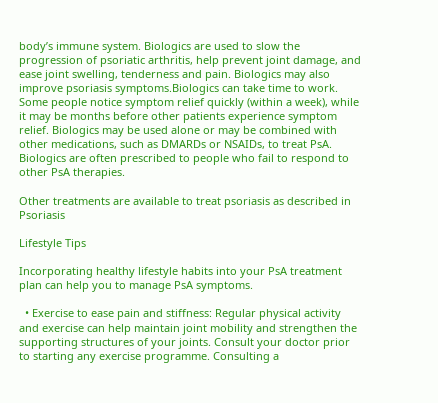body’s immune system. Biologics are used to slow the progression of psoriatic arthritis, help prevent joint damage, and ease joint swelling, tenderness and pain. Biologics may also improve psoriasis symptoms.Biologics can take time to work. Some people notice symptom relief quickly (within a week), while it may be months before other patients experience symptom relief. Biologics may be used alone or may be combined with other medications, such as DMARDs or NSAIDs, to treat PsA. Biologics are often prescribed to people who fail to respond to other PsA therapies.

Other treatments are available to treat psoriasis as described in Psoriasis

Lifestyle Tips

Incorporating healthy lifestyle habits into your PsA treatment plan can help you to manage PsA symptoms.

  • Exercise to ease pain and stiffness: Regular physical activity and exercise can help maintain joint mobility and strengthen the supporting structures of your joints. Consult your doctor prior to starting any exercise programme. Consulting a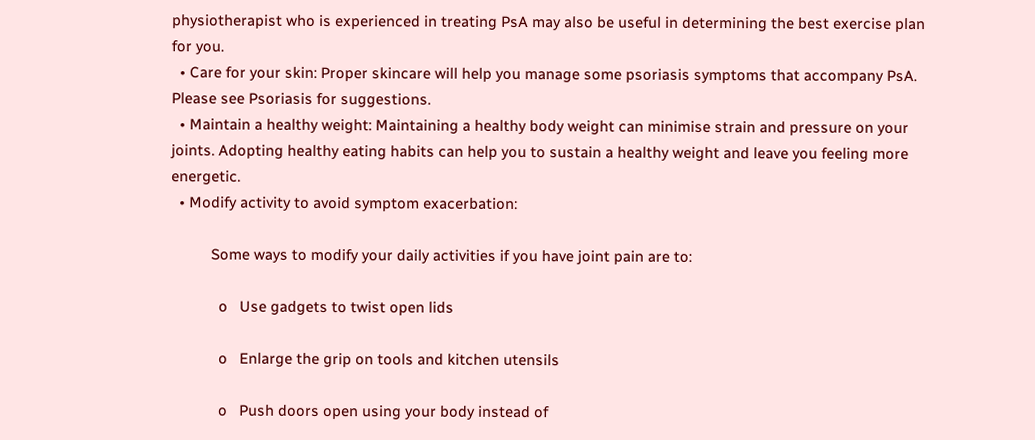physiotherapist who is experienced in treating PsA may also be useful in determining the best exercise plan for you.
  • Care for your skin: Proper skincare will help you manage some psoriasis symptoms that accompany PsA. Please see Psoriasis for suggestions.
  • Maintain a healthy weight: Maintaining a healthy body weight can minimise strain and pressure on your joints. Adopting healthy eating habits can help you to sustain a healthy weight and leave you feeling more energetic.
  • Modify activity to avoid symptom exacerbation:

          Some ways to modify your daily activities if you have joint pain are to:

            o   Use gadgets to twist open lids

            o   Enlarge the grip on tools and kitchen utensils

            o   Push doors open using your body instead of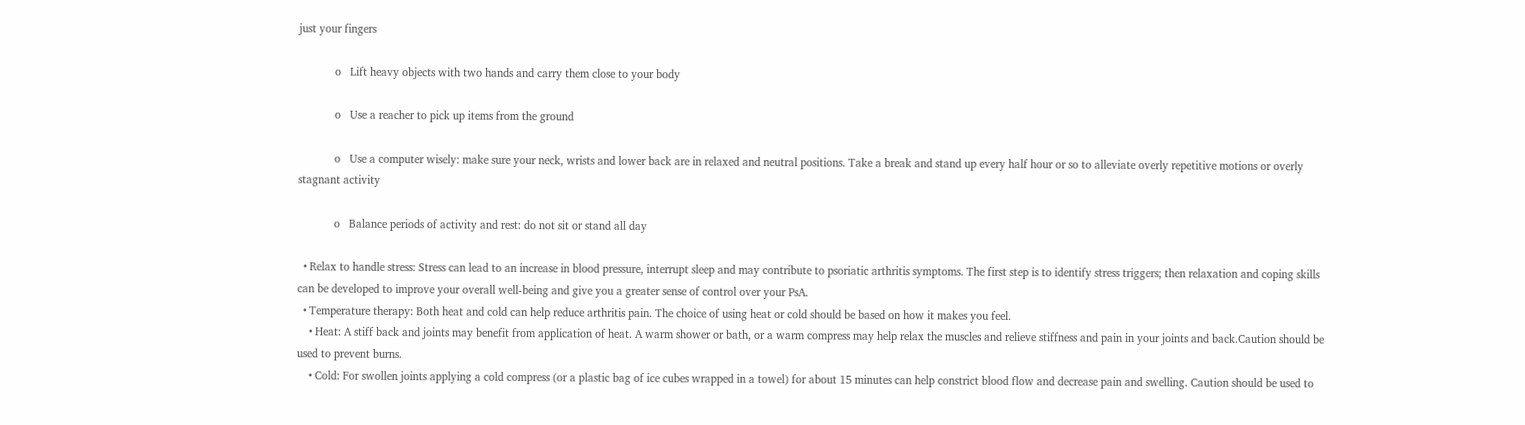just your fingers

            o   Lift heavy objects with two hands and carry them close to your body

            o   Use a reacher to pick up items from the ground

            o   Use a computer wisely: make sure your neck, wrists and lower back are in relaxed and neutral positions. Take a break and stand up every half hour or so to alleviate overly repetitive motions or overly stagnant activity

            o   Balance periods of activity and rest: do not sit or stand all day

  • Relax to handle stress: Stress can lead to an increase in blood pressure, interrupt sleep and may contribute to psoriatic arthritis symptoms. The first step is to identify stress triggers; then relaxation and coping skills can be developed to improve your overall well-being and give you a greater sense of control over your PsA.
  • Temperature therapy: Both heat and cold can help reduce arthritis pain. The choice of using heat or cold should be based on how it makes you feel.
    • Heat: A stiff back and joints may benefit from application of heat. A warm shower or bath, or a warm compress may help relax the muscles and relieve stiffness and pain in your joints and back.Caution should be used to prevent burns.
    • Cold: For swollen joints applying a cold compress (or a plastic bag of ice cubes wrapped in a towel) for about 15 minutes can help constrict blood flow and decrease pain and swelling. Caution should be used to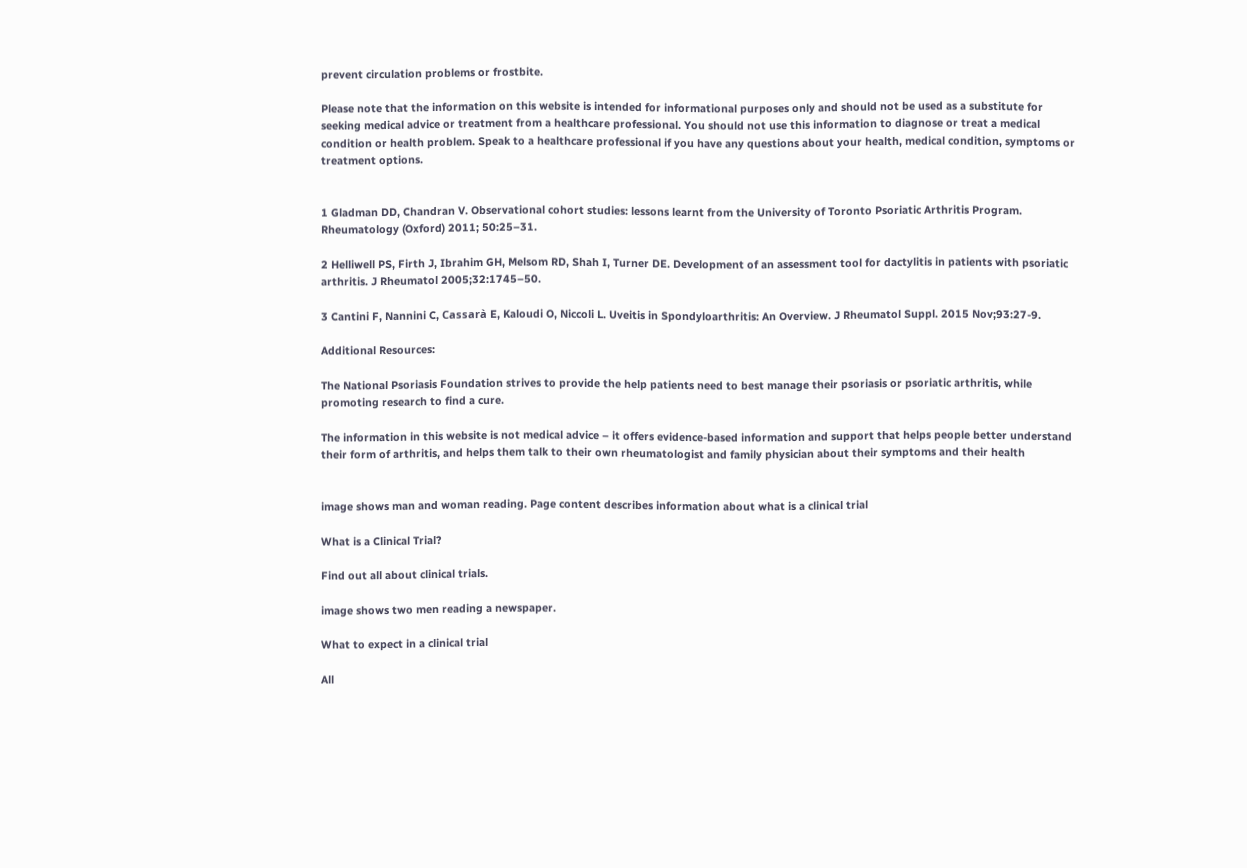prevent circulation problems or frostbite.

Please note that the information on this website is intended for informational purposes only and should not be used as a substitute for seeking medical advice or treatment from a healthcare professional. You should not use this information to diagnose or treat a medical condition or health problem. Speak to a healthcare professional if you have any questions about your health, medical condition, symptoms or treatment options.


1 Gladman DD, Chandran V. Observational cohort studies: lessons learnt from the University of Toronto Psoriatic Arthritis Program. Rheumatology (Oxford) 2011; 50:25–31.

2 Helliwell PS, Firth J, Ibrahim GH, Melsom RD, Shah I, Turner DE. Development of an assessment tool for dactylitis in patients with psoriatic arthritis. J Rheumatol 2005;32:1745–50.

3 Cantini F, Nannini C, Cassarà E, Kaloudi O, Niccoli L. Uveitis in Spondyloarthritis: An Overview. J Rheumatol Suppl. 2015 Nov;93:27-9.

Additional Resources:

The National Psoriasis Foundation strives to provide the help patients need to best manage their psoriasis or psoriatic arthritis, while promoting research to find a cure.

The information in this website is not medical advice – it offers evidence-based information and support that helps people better understand their form of arthritis, and helps them talk to their own rheumatologist and family physician about their symptoms and their health


image shows man and woman reading. Page content describes information about what is a clinical trial

What is a Clinical Trial?

Find out all about clinical trials.

image shows two men reading a newspaper.

What to expect in a clinical trial

All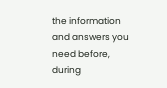the information and answers you need before, during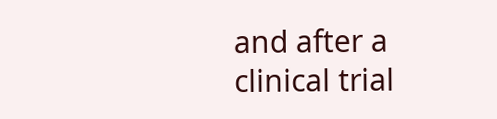and after a clinical trial